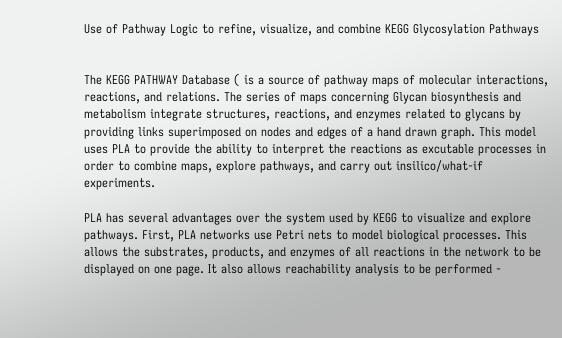Use of Pathway Logic to refine, visualize, and combine KEGG Glycosylation Pathways


The KEGG PATHWAY Database ( is a source of pathway maps of molecular interactions, reactions, and relations. The series of maps concerning Glycan biosynthesis and metabolism integrate structures, reactions, and enzymes related to glycans by providing links superimposed on nodes and edges of a hand drawn graph. This model uses PLA to provide the ability to interpret the reactions as excutable processes in order to combine maps, explore pathways, and carry out insilico/what-if experiments.

PLA has several advantages over the system used by KEGG to visualize and explore pathways. First, PLA networks use Petri nets to model biological processes. This allows the substrates, products, and enzymes of all reactions in the network to be displayed on one page. It also allows reachability analysis to be performed -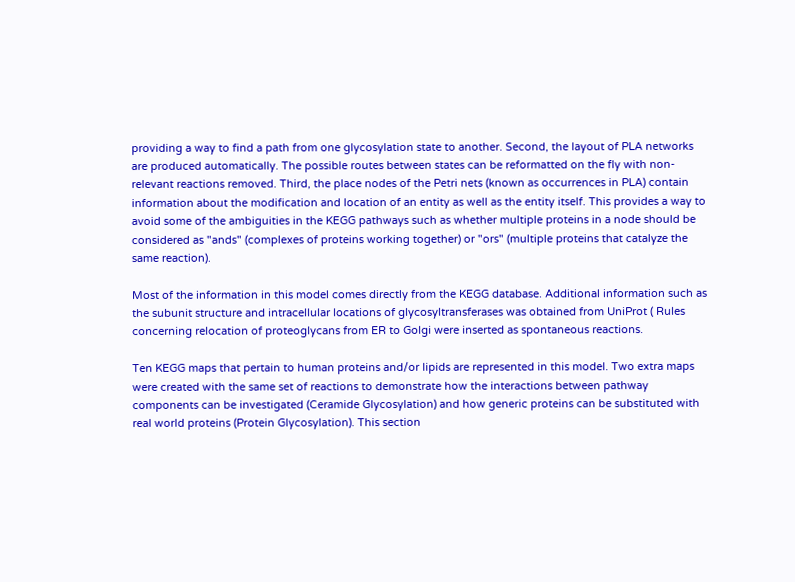providing a way to find a path from one glycosylation state to another. Second, the layout of PLA networks are produced automatically. The possible routes between states can be reformatted on the fly with non-relevant reactions removed. Third, the place nodes of the Petri nets (known as occurrences in PLA) contain information about the modification and location of an entity as well as the entity itself. This provides a way to avoid some of the ambiguities in the KEGG pathways such as whether multiple proteins in a node should be considered as "ands" (complexes of proteins working together) or "ors" (multiple proteins that catalyze the same reaction).

Most of the information in this model comes directly from the KEGG database. Additional information such as the subunit structure and intracellular locations of glycosyltransferases was obtained from UniProt ( Rules concerning relocation of proteoglycans from ER to Golgi were inserted as spontaneous reactions.

Ten KEGG maps that pertain to human proteins and/or lipids are represented in this model. Two extra maps were created with the same set of reactions to demonstrate how the interactions between pathway components can be investigated (Ceramide Glycosylation) and how generic proteins can be substituted with real world proteins (Protein Glycosylation). This section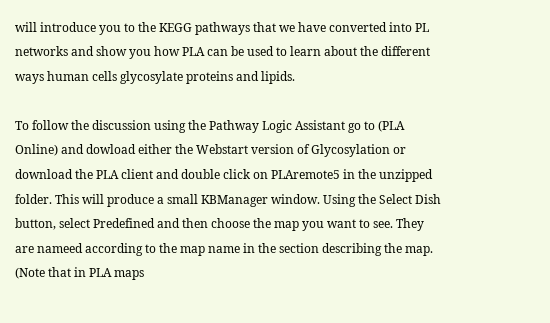will introduce you to the KEGG pathways that we have converted into PL networks and show you how PLA can be used to learn about the different ways human cells glycosylate proteins and lipids.

To follow the discussion using the Pathway Logic Assistant go to (PLA Online) and dowload either the Webstart version of Glycosylation or download the PLA client and double click on PLAremote5 in the unzipped folder. This will produce a small KBManager window. Using the Select Dish button, select Predefined and then choose the map you want to see. They are nameed according to the map name in the section describing the map. (Note that in PLA maps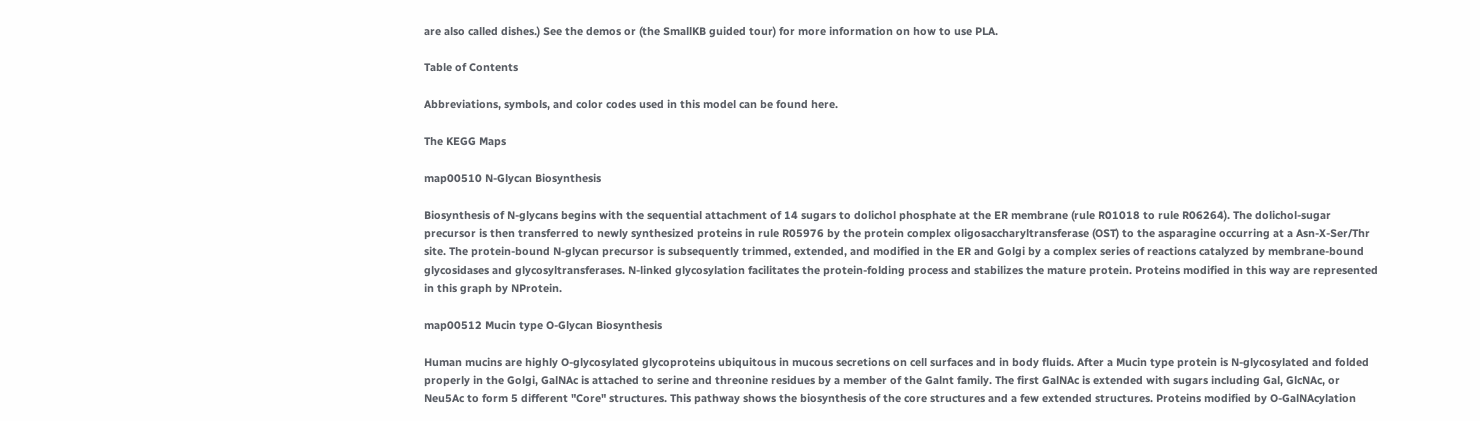are also called dishes.) See the demos or (the SmallKB guided tour) for more information on how to use PLA.

Table of Contents

Abbreviations, symbols, and color codes used in this model can be found here.

The KEGG Maps

map00510 N-Glycan Biosynthesis

Biosynthesis of N-glycans begins with the sequential attachment of 14 sugars to dolichol phosphate at the ER membrane (rule R01018 to rule R06264). The dolichol-sugar precursor is then transferred to newly synthesized proteins in rule R05976 by the protein complex oligosaccharyltransferase (OST) to the asparagine occurring at a Asn-X-Ser/Thr site. The protein-bound N-glycan precursor is subsequently trimmed, extended, and modified in the ER and Golgi by a complex series of reactions catalyzed by membrane-bound glycosidases and glycosyltransferases. N-linked glycosylation facilitates the protein-folding process and stabilizes the mature protein. Proteins modified in this way are represented in this graph by NProtein.

map00512 Mucin type O-Glycan Biosynthesis

Human mucins are highly O-glycosylated glycoproteins ubiquitous in mucous secretions on cell surfaces and in body fluids. After a Mucin type protein is N-glycosylated and folded properly in the Golgi, GalNAc is attached to serine and threonine residues by a member of the Galnt family. The first GalNAc is extended with sugars including Gal, GlcNAc, or Neu5Ac to form 5 different "Core" structures. This pathway shows the biosynthesis of the core structures and a few extended structures. Proteins modified by O-GalNAcylation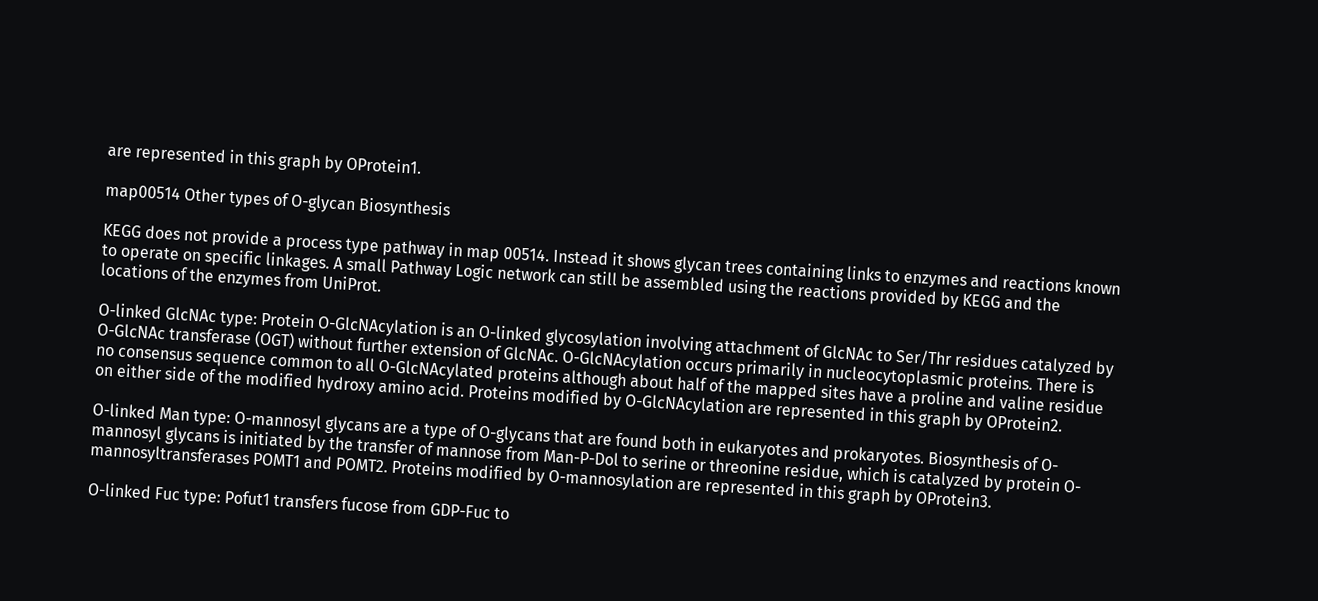are represented in this graph by OProtein1.

map00514 Other types of O-glycan Biosynthesis

KEGG does not provide a process type pathway in map 00514. Instead it shows glycan trees containing links to enzymes and reactions known to operate on specific linkages. A small Pathway Logic network can still be assembled using the reactions provided by KEGG and the locations of the enzymes from UniProt.

O-linked GlcNAc type: Protein O-GlcNAcylation is an O-linked glycosylation involving attachment of GlcNAc to Ser/Thr residues catalyzed by O-GlcNAc transferase (OGT) without further extension of GlcNAc. O-GlcNAcylation occurs primarily in nucleocytoplasmic proteins. There is no consensus sequence common to all O-GlcNAcylated proteins although about half of the mapped sites have a proline and valine residue on either side of the modified hydroxy amino acid. Proteins modified by O-GlcNAcylation are represented in this graph by OProtein2.

O-linked Man type: O-mannosyl glycans are a type of O-glycans that are found both in eukaryotes and prokaryotes. Biosynthesis of O-mannosyl glycans is initiated by the transfer of mannose from Man-P-Dol to serine or threonine residue, which is catalyzed by protein O-mannosyltransferases POMT1 and POMT2. Proteins modified by O-mannosylation are represented in this graph by OProtein3.

O-linked Fuc type: Pofut1 transfers fucose from GDP-Fuc to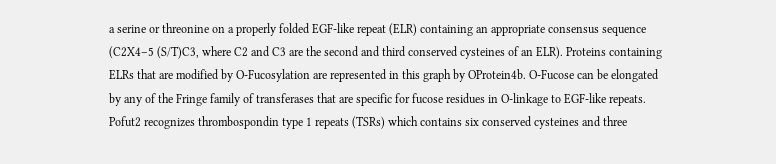a serine or threonine on a properly folded EGF-like repeat (ELR) containing an appropriate consensus sequence (C2X4–5 (S/T)C3, where C2 and C3 are the second and third conserved cysteines of an ELR). Proteins containing ELRs that are modified by O-Fucosylation are represented in this graph by OProtein4b. O-Fucose can be elongated by any of the Fringe family of transferases that are specific for fucose residues in O-linkage to EGF-like repeats. Pofut2 recognizes thrombospondin type 1 repeats (TSRs) which contains six conserved cysteines and three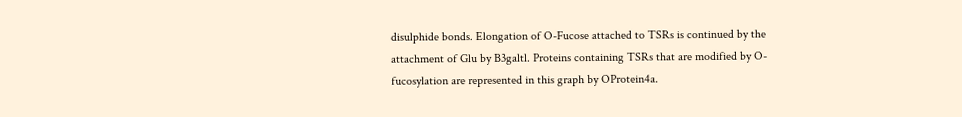disulphide bonds. Elongation of O-Fucose attached to TSRs is continued by the attachment of Glu by B3galtl. Proteins containing TSRs that are modified by O-fucosylation are represented in this graph by OProtein4a.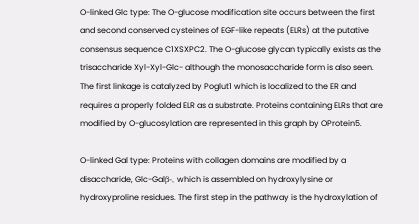O-linked Glc type: The O-glucose modification site occurs between the first and second conserved cysteines of EGF-like repeats (ELRs) at the putative consensus sequence C1XSXPC2. The O-glucose glycan typically exists as the trisaccharide Xyl-Xyl-Glc- although the monosaccharide form is also seen. The first linkage is catalyzed by Poglut1 which is localized to the ER and requires a properly folded ELR as a substrate. Proteins containing ELRs that are modified by O-glucosylation are represented in this graph by OProtein5.

O-linked Gal type: Proteins with collagen domains are modified by a disaccharide, Glc-Galβ-, which is assembled on hydroxylysine or hydroxyproline residues. The first step in the pathway is the hydroxylation of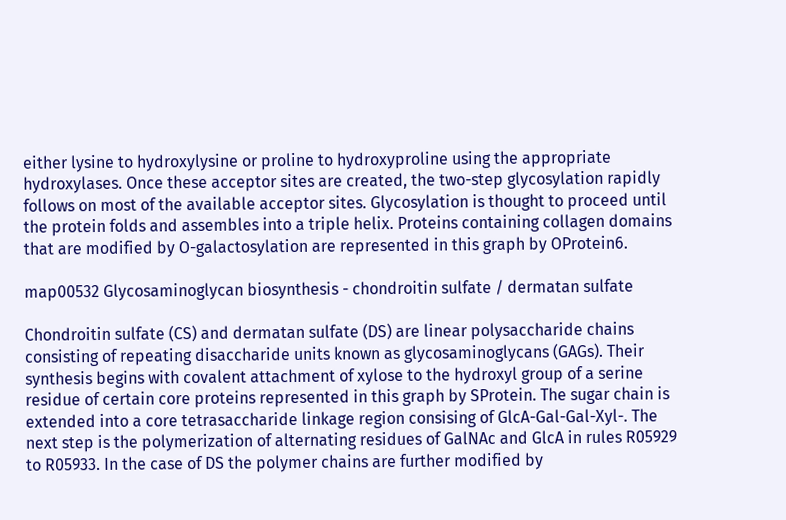either lysine to hydroxylysine or proline to hydroxyproline using the appropriate hydroxylases. Once these acceptor sites are created, the two-step glycosylation rapidly follows on most of the available acceptor sites. Glycosylation is thought to proceed until the protein folds and assembles into a triple helix. Proteins containing collagen domains that are modified by O-galactosylation are represented in this graph by OProtein6.

map00532 Glycosaminoglycan biosynthesis - chondroitin sulfate / dermatan sulfate

Chondroitin sulfate (CS) and dermatan sulfate (DS) are linear polysaccharide chains consisting of repeating disaccharide units known as glycosaminoglycans (GAGs). Their synthesis begins with covalent attachment of xylose to the hydroxyl group of a serine residue of certain core proteins represented in this graph by SProtein. The sugar chain is extended into a core tetrasaccharide linkage region consising of GlcA-Gal-Gal-Xyl-. The next step is the polymerization of alternating residues of GalNAc and GlcA in rules R05929 to R05933. In the case of DS the polymer chains are further modified by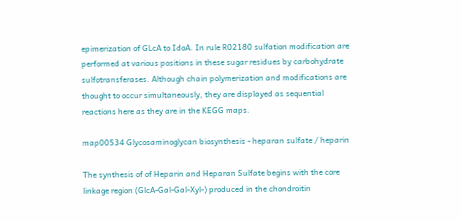epimerization of GLcA to IdoA. In rule R02180 sulfation modification are performed at various positions in these sugar residues by carbohydrate sulfotransferases. Although chain polymerization and modifications are thought to occur simultaneously, they are displayed as sequential reactions here as they are in the KEGG maps.

map00534 Glycosaminoglycan biosynthesis - heparan sulfate / heparin

The synthesis of of Heparin and Heparan Sulfate begins with the core linkage region (GlcA-Gal-Gal-Xyl-) produced in the chondroitin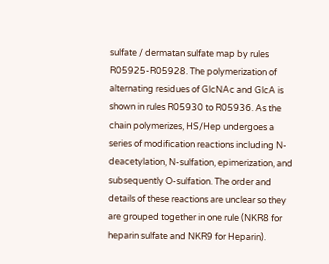sulfate / dermatan sulfate map by rules R05925-R05928. The polymerization of alternating residues of GlcNAc and GlcA is shown in rules R05930 to R05936. As the chain polymerizes, HS/Hep undergoes a series of modification reactions including N-deacetylation, N-sulfation, epimerization, and subsequently O-sulfation. The order and details of these reactions are unclear so they are grouped together in one rule (NKR8 for heparin sulfate and NKR9 for Heparin).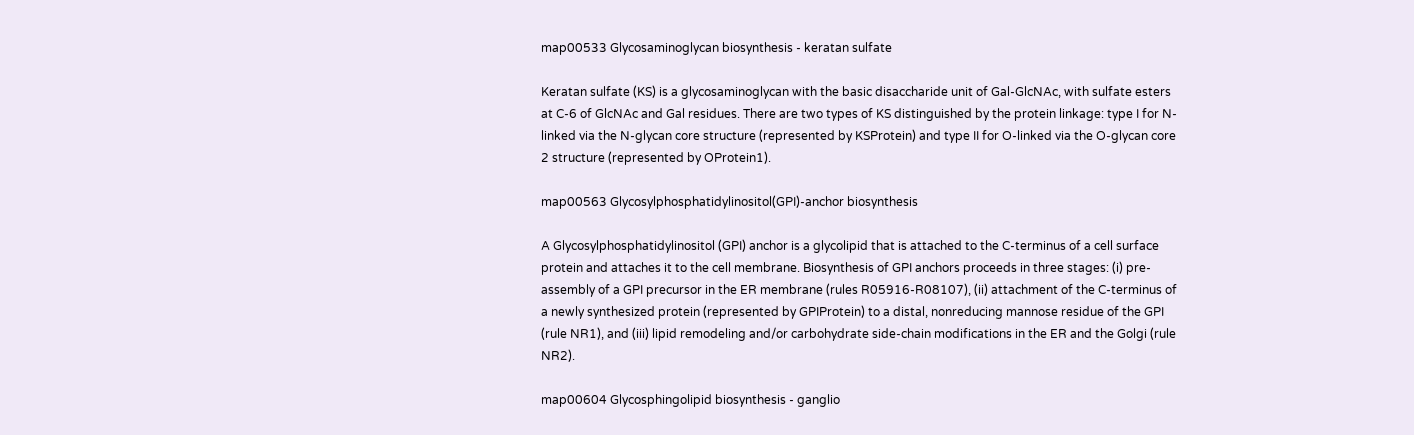map00533 Glycosaminoglycan biosynthesis - keratan sulfate

Keratan sulfate (KS) is a glycosaminoglycan with the basic disaccharide unit of Gal-GlcNAc, with sulfate esters at C-6 of GlcNAc and Gal residues. There are two types of KS distinguished by the protein linkage: type I for N-linked via the N-glycan core structure (represented by KSProtein) and type II for O-linked via the O-glycan core 2 structure (represented by OProtein1).

map00563 Glycosylphosphatidylinositol(GPI)-anchor biosynthesis

A Glycosylphosphatidylinositol (GPI) anchor is a glycolipid that is attached to the C-terminus of a cell surface protein and attaches it to the cell membrane. Biosynthesis of GPI anchors proceeds in three stages: (i) pre-assembly of a GPI precursor in the ER membrane (rules R05916-R08107), (ii) attachment of the C-terminus of a newly synthesized protein (represented by GPIProtein) to a distal, nonreducing mannose residue of the GPI (rule NR1), and (iii) lipid remodeling and/or carbohydrate side-chain modifications in the ER and the Golgi (rule NR2).

map00604 Glycosphingolipid biosynthesis - ganglio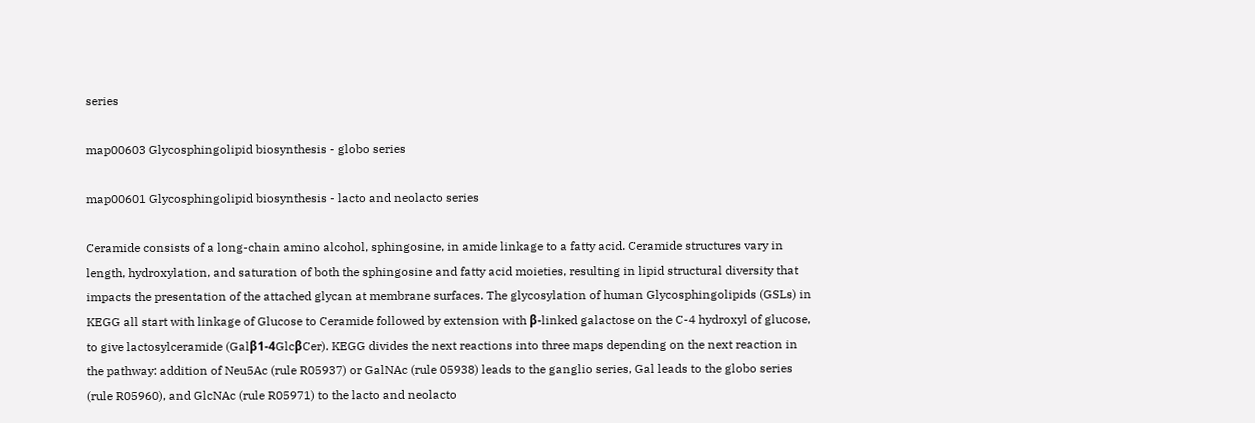series

map00603 Glycosphingolipid biosynthesis - globo series

map00601 Glycosphingolipid biosynthesis - lacto and neolacto series

Ceramide consists of a long-chain amino alcohol, sphingosine, in amide linkage to a fatty acid. Ceramide structures vary in length, hydroxylation, and saturation of both the sphingosine and fatty acid moieties, resulting in lipid structural diversity that impacts the presentation of the attached glycan at membrane surfaces. The glycosylation of human Glycosphingolipids (GSLs) in KEGG all start with linkage of Glucose to Ceramide followed by extension with β-linked galactose on the C-4 hydroxyl of glucose, to give lactosylceramide (Galβ1-4GlcβCer). KEGG divides the next reactions into three maps depending on the next reaction in the pathway: addition of Neu5Ac (rule R05937) or GalNAc (rule 05938) leads to the ganglio series, Gal leads to the globo series (rule R05960), and GlcNAc (rule R05971) to the lacto and neolacto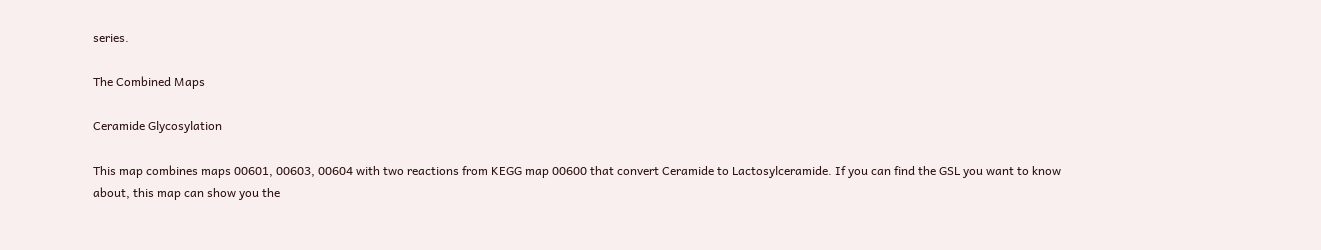series.

The Combined Maps

Ceramide Glycosylation

This map combines maps 00601, 00603, 00604 with two reactions from KEGG map 00600 that convert Ceramide to Lactosylceramide. If you can find the GSL you want to know about, this map can show you the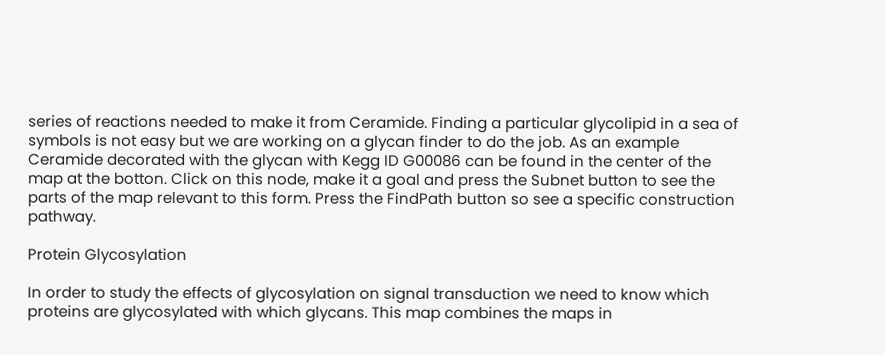series of reactions needed to make it from Ceramide. Finding a particular glycolipid in a sea of symbols is not easy but we are working on a glycan finder to do the job. As an example Ceramide decorated with the glycan with Kegg ID G00086 can be found in the center of the map at the botton. Click on this node, make it a goal and press the Subnet button to see the parts of the map relevant to this form. Press the FindPath button so see a specific construction pathway.

Protein Glycosylation

In order to study the effects of glycosylation on signal transduction we need to know which proteins are glycosylated with which glycans. This map combines the maps in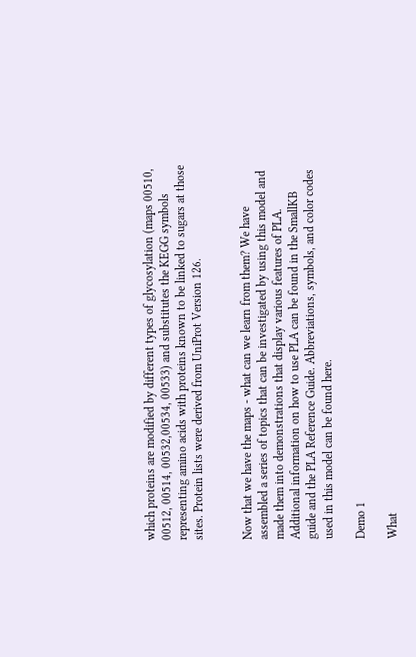which proteins are modified by different types of glycosylation (maps 00510, 00512, 00514, 00532,00534, 00533) and substitutes the KEGG symbols representing amino acids with proteins known to be linked to sugars at those sites. Protein lists were derived from UniProt Version 126.


Now that we have the maps - what can we learn from them? We have assembled a series of topics that can be investigated by using this model and made them into demonstrations that display various features of PLA. Additional information on how to use PLA can be found in the SmallKB guide and the PLA Reference Guide. Abbreviations, symbols, and color codes used in this model can be found here.

Demo 1

What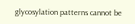glycosylation patterns cannot be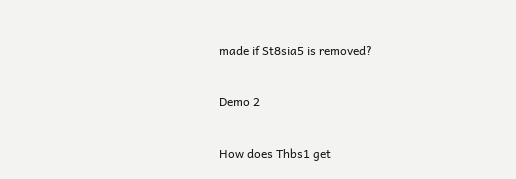made if St8sia5 is removed?

Demo 2

How does Thbs1 get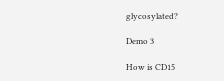glycosylated?

Demo 3

How is CD15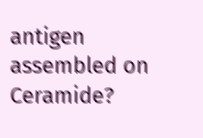antigen assembled on Ceramide?